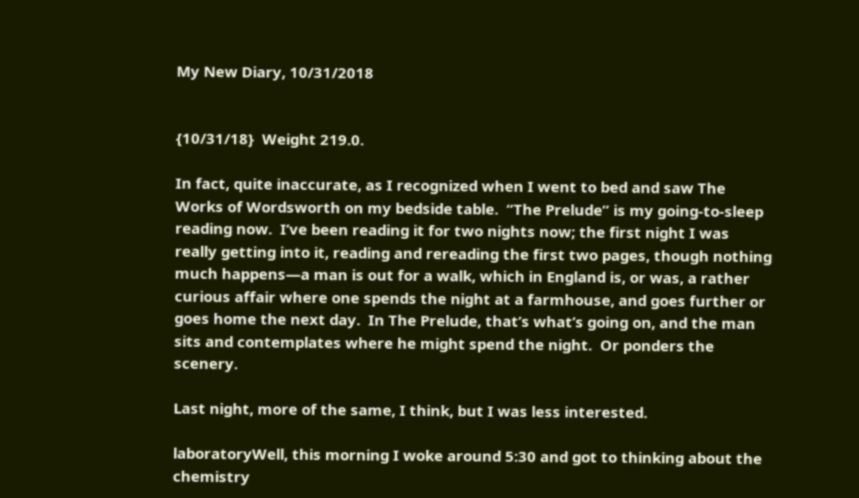My New Diary, 10/31/2018


{10/31/18}  Weight 219.0.

In fact, quite inaccurate, as I recognized when I went to bed and saw The Works of Wordsworth on my bedside table.  “The Prelude” is my going-to-sleep reading now.  I’ve been reading it for two nights now; the first night I was really getting into it, reading and rereading the first two pages, though nothing much happens—a man is out for a walk, which in England is, or was, a rather curious affair where one spends the night at a farmhouse, and goes further or goes home the next day.  In The Prelude, that’s what’s going on, and the man sits and contemplates where he might spend the night.  Or ponders the scenery.

Last night, more of the same, I think, but I was less interested.

laboratoryWell, this morning I woke around 5:30 and got to thinking about the chemistry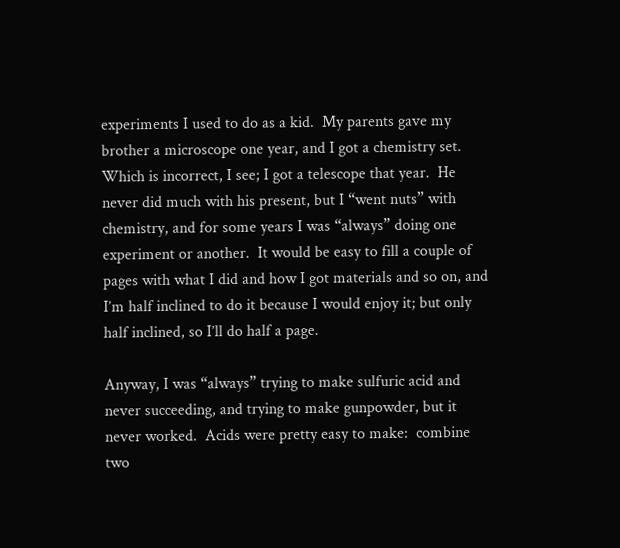experiments I used to do as a kid.  My parents gave my brother a microscope one year, and I got a chemistry set.  Which is incorrect, I see; I got a telescope that year.  He never did much with his present, but I “went nuts” with chemistry, and for some years I was “always” doing one experiment or another.  It would be easy to fill a couple of pages with what I did and how I got materials and so on, and I’m half inclined to do it because I would enjoy it; but only half inclined, so I’ll do half a page.

Anyway, I was “always” trying to make sulfuric acid and never succeeding, and trying to make gunpowder, but it never worked.  Acids were pretty easy to make:  combine two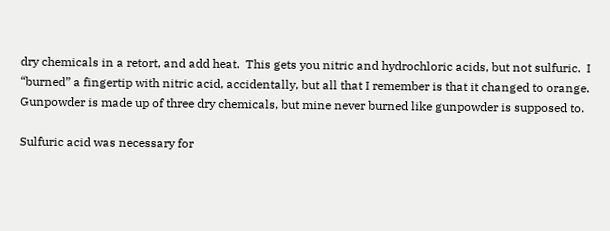dry chemicals in a retort, and add heat.  This gets you nitric and hydrochloric acids, but not sulfuric.  I “burned” a fingertip with nitric acid, accidentally, but all that I remember is that it changed to orange.  Gunpowder is made up of three dry chemicals, but mine never burned like gunpowder is supposed to.

Sulfuric acid was necessary for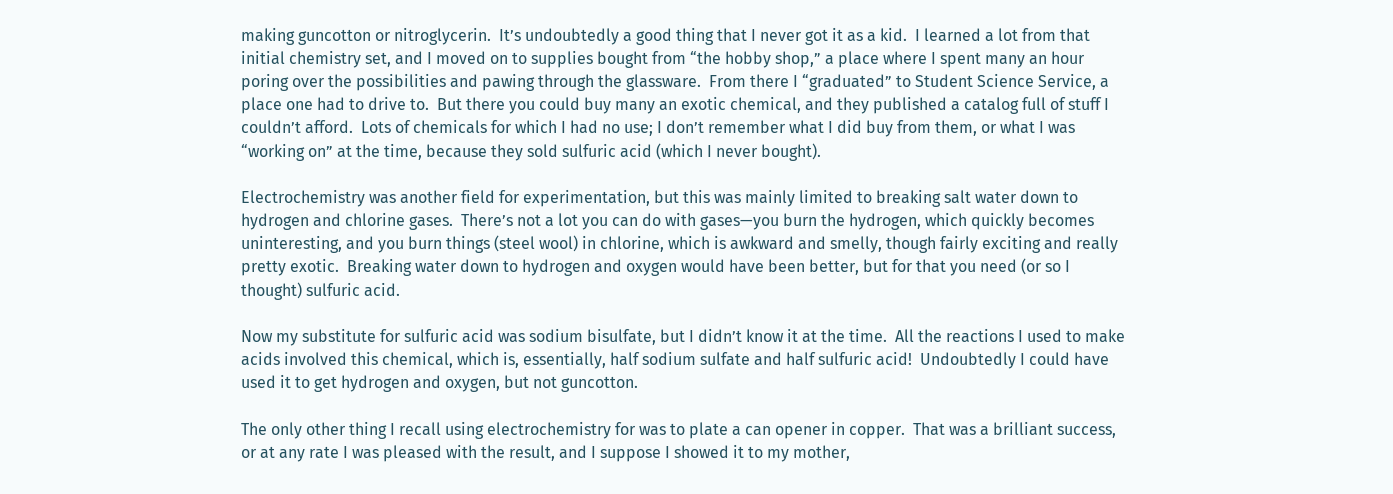making guncotton or nitroglycerin.  It’s undoubtedly a good thing that I never got it as a kid.  I learned a lot from that initial chemistry set, and I moved on to supplies bought from “the hobby shop,” a place where I spent many an hour poring over the possibilities and pawing through the glassware.  From there I “graduated” to Student Science Service, a place one had to drive to.  But there you could buy many an exotic chemical, and they published a catalog full of stuff I couldn’t afford.  Lots of chemicals for which I had no use; I don’t remember what I did buy from them, or what I was “working on” at the time, because they sold sulfuric acid (which I never bought).

Electrochemistry was another field for experimentation, but this was mainly limited to breaking salt water down to hydrogen and chlorine gases.  There’s not a lot you can do with gases—you burn the hydrogen, which quickly becomes uninteresting, and you burn things (steel wool) in chlorine, which is awkward and smelly, though fairly exciting and really pretty exotic.  Breaking water down to hydrogen and oxygen would have been better, but for that you need (or so I thought) sulfuric acid.

Now my substitute for sulfuric acid was sodium bisulfate, but I didn’t know it at the time.  All the reactions I used to make acids involved this chemical, which is, essentially, half sodium sulfate and half sulfuric acid!  Undoubtedly I could have used it to get hydrogen and oxygen, but not guncotton.

The only other thing I recall using electrochemistry for was to plate a can opener in copper.  That was a brilliant success, or at any rate I was pleased with the result, and I suppose I showed it to my mother,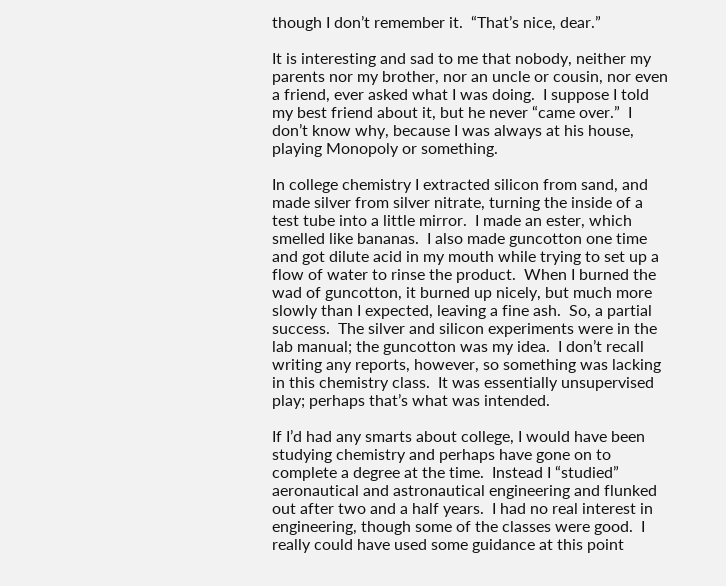though I don’t remember it.  “That’s nice, dear.”

It is interesting and sad to me that nobody, neither my parents nor my brother, nor an uncle or cousin, nor even a friend, ever asked what I was doing.  I suppose I told my best friend about it, but he never “came over.”  I don’t know why, because I was always at his house, playing Monopoly or something.

In college chemistry I extracted silicon from sand, and made silver from silver nitrate, turning the inside of a test tube into a little mirror.  I made an ester, which smelled like bananas.  I also made guncotton one time and got dilute acid in my mouth while trying to set up a flow of water to rinse the product.  When I burned the wad of guncotton, it burned up nicely, but much more slowly than I expected, leaving a fine ash.  So, a partial success.  The silver and silicon experiments were in the lab manual; the guncotton was my idea.  I don’t recall writing any reports, however, so something was lacking in this chemistry class.  It was essentially unsupervised play; perhaps that’s what was intended.

If I’d had any smarts about college, I would have been studying chemistry and perhaps have gone on to complete a degree at the time.  Instead I “studied” aeronautical and astronautical engineering and flunked out after two and a half years.  I had no real interest in engineering, though some of the classes were good.  I really could have used some guidance at this point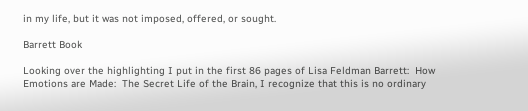in my life, but it was not imposed, offered, or sought.

Barrett Book

Looking over the highlighting I put in the first 86 pages of Lisa Feldman Barrett:  How Emotions are Made:  The Secret Life of the Brain, I recognize that this is no ordinary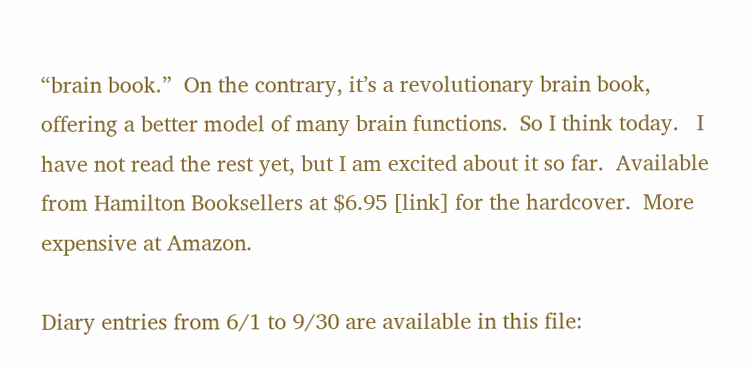“brain book.”  On the contrary, it’s a revolutionary brain book, offering a better model of many brain functions.  So I think today.   I have not read the rest yet, but I am excited about it so far.  Available from Hamilton Booksellers at $6.95 [link] for the hardcover.  More expensive at Amazon.

Diary entries from 6/1 to 9/30 are available in this file: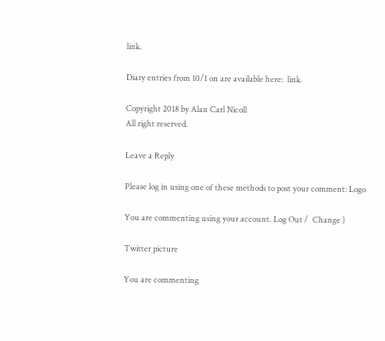link.

Diary entries from 10/1 on are available here:  link.

Copyright 2018 by Alan Carl Nicoll
All right reserved.

Leave a Reply

Please log in using one of these methods to post your comment: Logo

You are commenting using your account. Log Out /  Change )

Twitter picture

You are commenting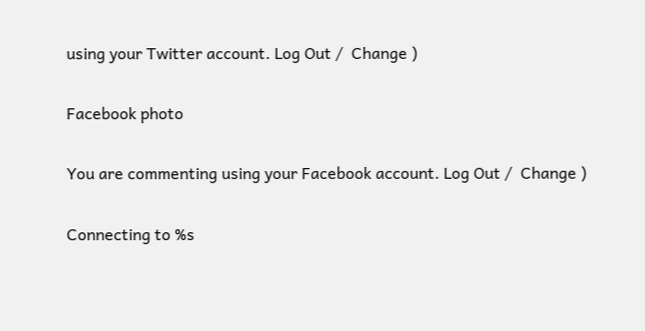using your Twitter account. Log Out /  Change )

Facebook photo

You are commenting using your Facebook account. Log Out /  Change )

Connecting to %s